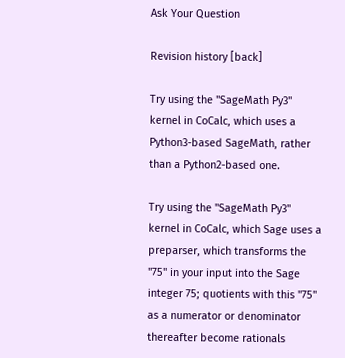Ask Your Question

Revision history [back]

Try using the "SageMath Py3" kernel in CoCalc, which uses a Python3-based SageMath, rather than a Python2-based one.

Try using the "SageMath Py3" kernel in CoCalc, which Sage uses a preparser, which transforms the "75" in your input into the Sage integer 75; quotients with this "75" as a numerator or denominator thereafter become rationals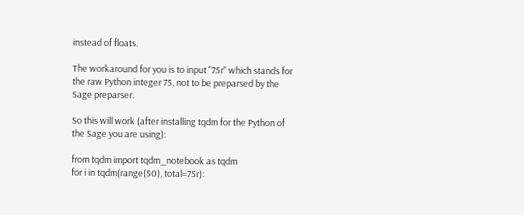instead of floats.

The workaround for you is to input "75r" which stands for the raw Python integer 75, not to be preparsed by the Sage preparser.

So this will work (after installing tqdm for the Python of the Sage you are using):

from tqdm import tqdm_notebook as tqdm
for i in tqdm(range(50), total=75r):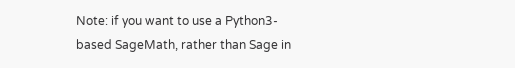Note: if you want to use a Python3-based SageMath, rather than Sage in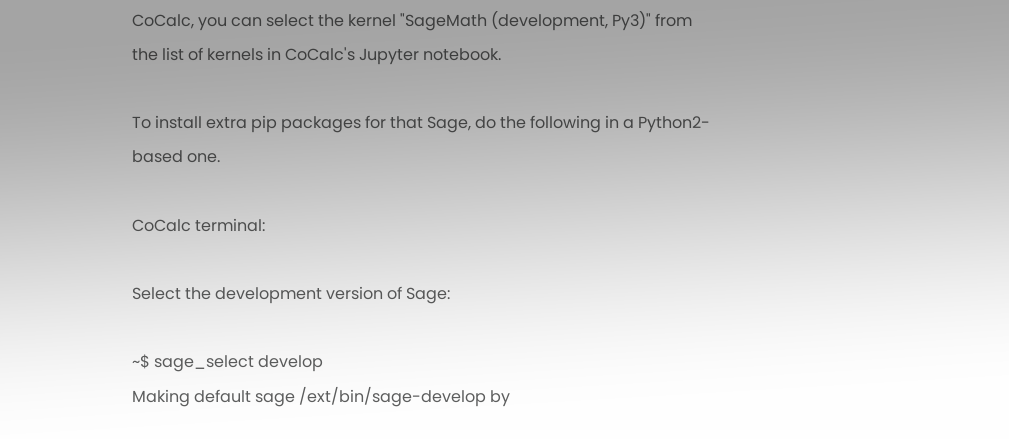CoCalc, you can select the kernel "SageMath (development, Py3)" from the list of kernels in CoCalc's Jupyter notebook.

To install extra pip packages for that Sage, do the following in a Python2-based one.

CoCalc terminal:

Select the development version of Sage:

~$ sage_select develop
Making default sage /ext/bin/sage-develop by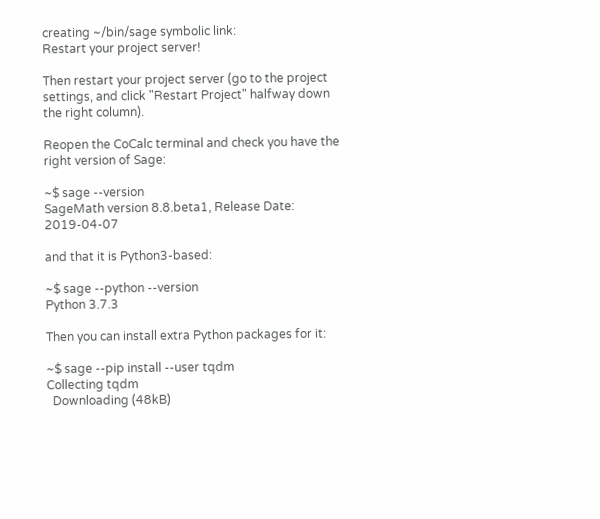creating ~/bin/sage symbolic link:
Restart your project server!

Then restart your project server (go to the project settings, and click "Restart Project" halfway down the right column).

Reopen the CoCalc terminal and check you have the right version of Sage:

~$ sage --version
SageMath version 8.8.beta1, Release Date: 2019-04-07

and that it is Python3-based:

~$ sage --python --version
Python 3.7.3

Then you can install extra Python packages for it:

~$ sage --pip install --user tqdm
Collecting tqdm
  Downloading (48kB)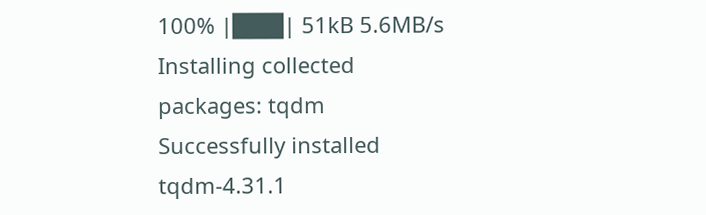100% |███| 51kB 5.6MB/s
Installing collected packages: tqdm
Successfully installed tqdm-4.31.1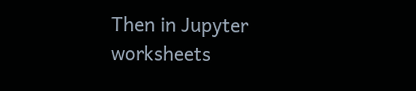Then in Jupyter worksheets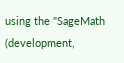using the "SageMath (development,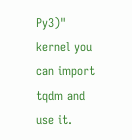Py3)" kernel you can import tqdm and use it.